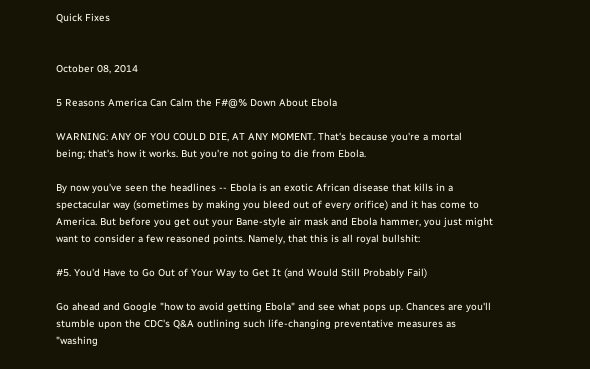Quick Fixes


October 08, 2014

5 Reasons America Can Calm the F#@% Down About Ebola

WARNING: ANY OF YOU COULD DIE, AT ANY MOMENT. That's because you're a mortal being; that's how it works. But you're not going to die from Ebola.

By now you've seen the headlines -- Ebola is an exotic African disease that kills in a spectacular way (sometimes by making you bleed out of every orifice) and it has come to America. But before you get out your Bane-style air mask and Ebola hammer, you just might want to consider a few reasoned points. Namely, that this is all royal bullshit:

#5. You'd Have to Go Out of Your Way to Get It (and Would Still Probably Fail)

Go ahead and Google "how to avoid getting Ebola" and see what pops up. Chances are you'll stumble upon the CDC's Q&A outlining such life-changing preventative measures as "washing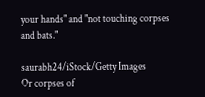your hands" and "not touching corpses and bats."

saurabh24/iStock/Getty Images
Or corpses of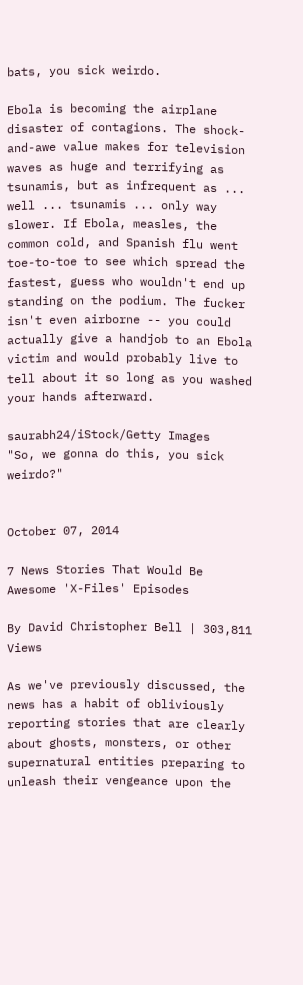bats, you sick weirdo.

Ebola is becoming the airplane disaster of contagions. The shock-and-awe value makes for television waves as huge and terrifying as tsunamis, but as infrequent as ... well ... tsunamis ... only way slower. If Ebola, measles, the common cold, and Spanish flu went toe-to-toe to see which spread the fastest, guess who wouldn't end up standing on the podium. The fucker isn't even airborne -- you could actually give a handjob to an Ebola victim and would probably live to tell about it so long as you washed your hands afterward.

saurabh24/iStock/Getty Images
"So, we gonna do this, you sick weirdo?"


October 07, 2014

7 News Stories That Would Be Awesome 'X-Files' Episodes

By David Christopher Bell | 303,811 Views

As we've previously discussed, the news has a habit of obliviously reporting stories that are clearly about ghosts, monsters, or other supernatural entities preparing to unleash their vengeance upon the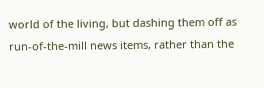world of the living, but dashing them off as run-of-the-mill news items, rather than the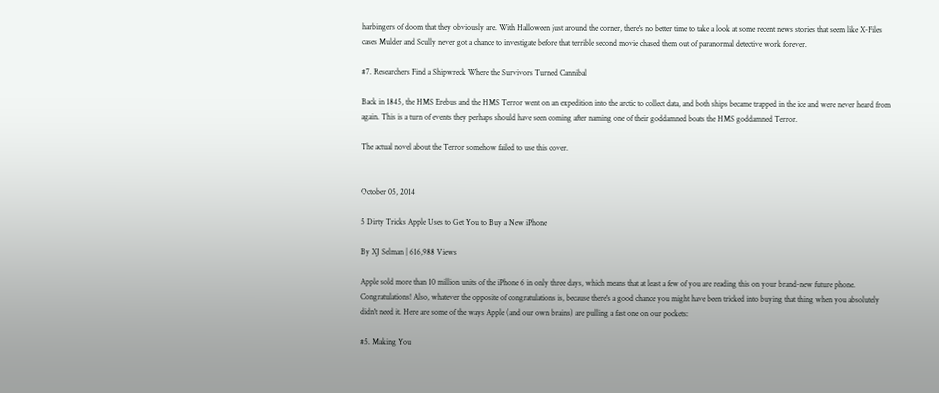harbingers of doom that they obviously are. With Halloween just around the corner, there's no better time to take a look at some recent news stories that seem like X-Files cases Mulder and Scully never got a chance to investigate before that terrible second movie chased them out of paranormal detective work forever.

#7. Researchers Find a Shipwreck Where the Survivors Turned Cannibal

Back in 1845, the HMS Erebus and the HMS Terror went on an expedition into the arctic to collect data, and both ships became trapped in the ice and were never heard from again. This is a turn of events they perhaps should have seen coming after naming one of their goddamned boats the HMS goddamned Terror.

The actual novel about the Terror somehow failed to use this cover.


October 05, 2014

5 Dirty Tricks Apple Uses to Get You to Buy a New iPhone

By XJ Selman | 616,988 Views

Apple sold more than 10 million units of the iPhone 6 in only three days, which means that at least a few of you are reading this on your brand-new future phone. Congratulations! Also, whatever the opposite of congratulations is, because there's a good chance you might have been tricked into buying that thing when you absolutely didn't need it. Here are some of the ways Apple (and our own brains) are pulling a fast one on our pockets:

#5. Making You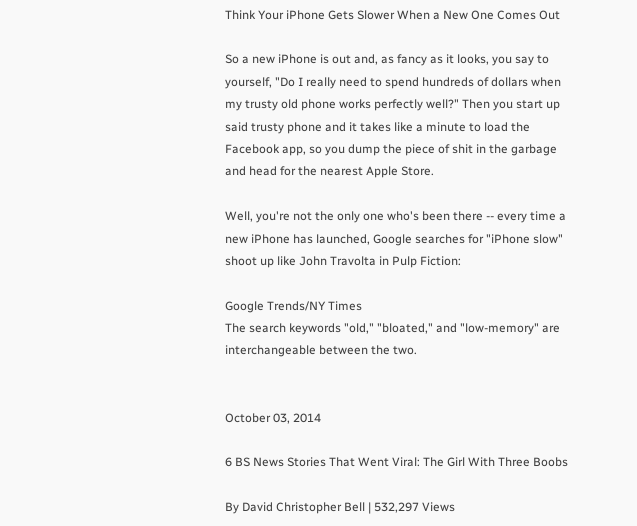Think Your iPhone Gets Slower When a New One Comes Out

So a new iPhone is out and, as fancy as it looks, you say to yourself, "Do I really need to spend hundreds of dollars when my trusty old phone works perfectly well?" Then you start up said trusty phone and it takes like a minute to load the Facebook app, so you dump the piece of shit in the garbage and head for the nearest Apple Store.

Well, you're not the only one who's been there -- every time a new iPhone has launched, Google searches for "iPhone slow" shoot up like John Travolta in Pulp Fiction:

Google Trends/NY Times
The search keywords "old," "bloated," and "low-memory" are interchangeable between the two.


October 03, 2014

6 BS News Stories That Went Viral: The Girl With Three Boobs

By David Christopher Bell | 532,297 Views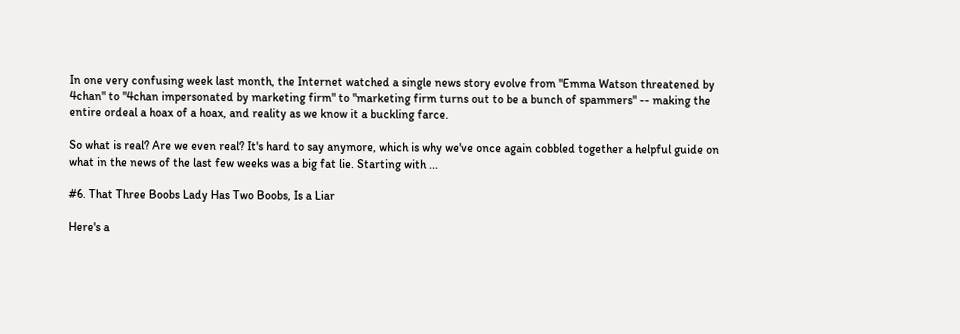In one very confusing week last month, the Internet watched a single news story evolve from "Emma Watson threatened by 4chan" to "4chan impersonated by marketing firm" to "marketing firm turns out to be a bunch of spammers" -- making the entire ordeal a hoax of a hoax, and reality as we know it a buckling farce.

So what is real? Are we even real? It's hard to say anymore, which is why we've once again cobbled together a helpful guide on what in the news of the last few weeks was a big fat lie. Starting with ...

#6. That Three Boobs Lady Has Two Boobs, Is a Liar

Here's a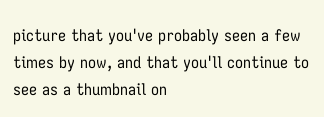picture that you've probably seen a few times by now, and that you'll continue to see as a thumbnail on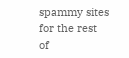spammy sites for the rest of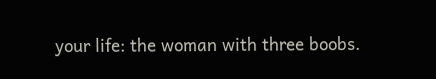your life: the woman with three boobs.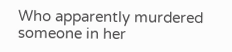Who apparently murdered someone in her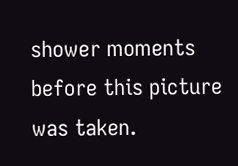shower moments before this picture was taken.